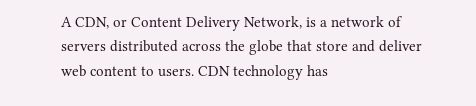A CDN, or Content Delivery Network, is a network of servers distributed across the globe that store and deliver web content to users. CDN technology has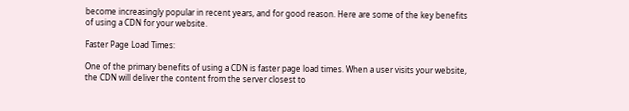become increasingly popular in recent years, and for good reason. Here are some of the key benefits of using a CDN for your website.

Faster Page Load Times:

One of the primary benefits of using a CDN is faster page load times. When a user visits your website, the CDN will deliver the content from the server closest to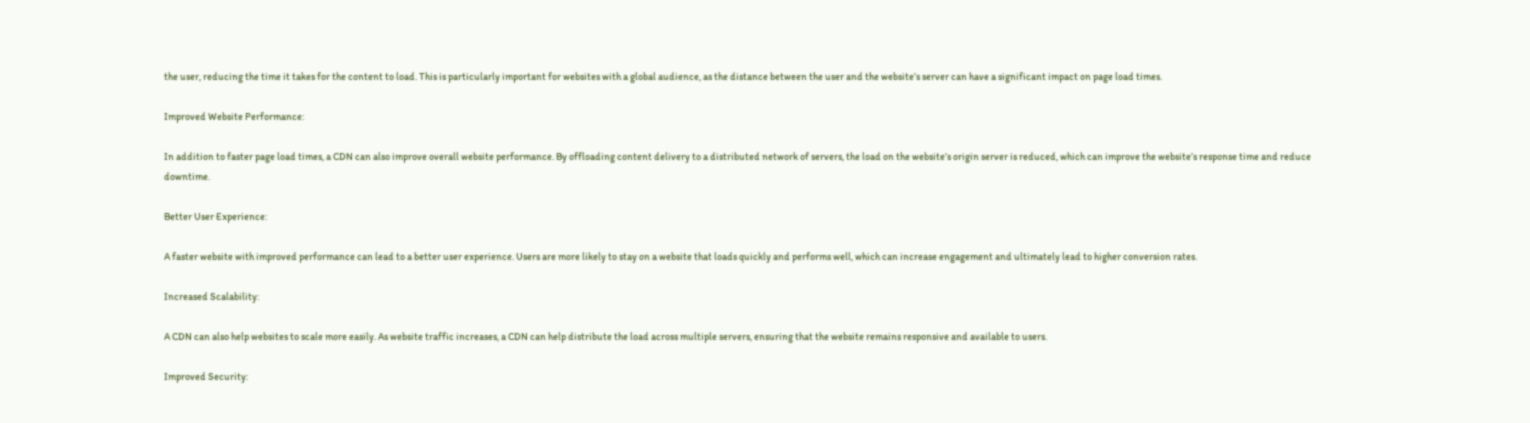the user, reducing the time it takes for the content to load. This is particularly important for websites with a global audience, as the distance between the user and the website’s server can have a significant impact on page load times.

Improved Website Performance:

In addition to faster page load times, a CDN can also improve overall website performance. By offloading content delivery to a distributed network of servers, the load on the website’s origin server is reduced, which can improve the website’s response time and reduce downtime.

Better User Experience:

A faster website with improved performance can lead to a better user experience. Users are more likely to stay on a website that loads quickly and performs well, which can increase engagement and ultimately lead to higher conversion rates.

Increased Scalability:

A CDN can also help websites to scale more easily. As website traffic increases, a CDN can help distribute the load across multiple servers, ensuring that the website remains responsive and available to users.

Improved Security: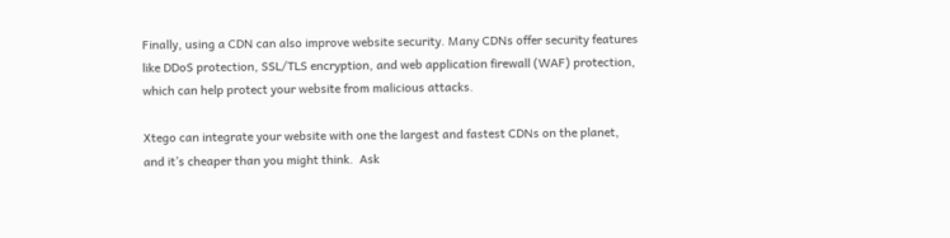Finally, using a CDN can also improve website security. Many CDNs offer security features like DDoS protection, SSL/TLS encryption, and web application firewall (WAF) protection, which can help protect your website from malicious attacks.

Xtego can integrate your website with one the largest and fastest CDNs on the planet, and it’s cheaper than you might think.  Ask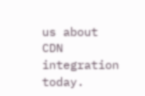us about CDN integration today.